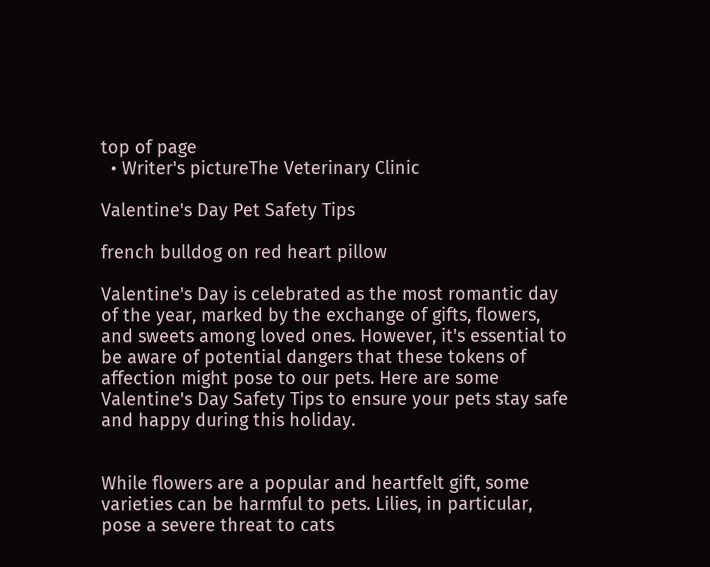top of page
  • Writer's pictureThe Veterinary Clinic

Valentine's Day Pet Safety Tips

french bulldog on red heart pillow

Valentine's Day is celebrated as the most romantic day of the year, marked by the exchange of gifts, flowers, and sweets among loved ones. However, it's essential to be aware of potential dangers that these tokens of affection might pose to our pets. Here are some Valentine's Day Safety Tips to ensure your pets stay safe and happy during this holiday.


While flowers are a popular and heartfelt gift, some varieties can be harmful to pets. Lilies, in particular, pose a severe threat to cats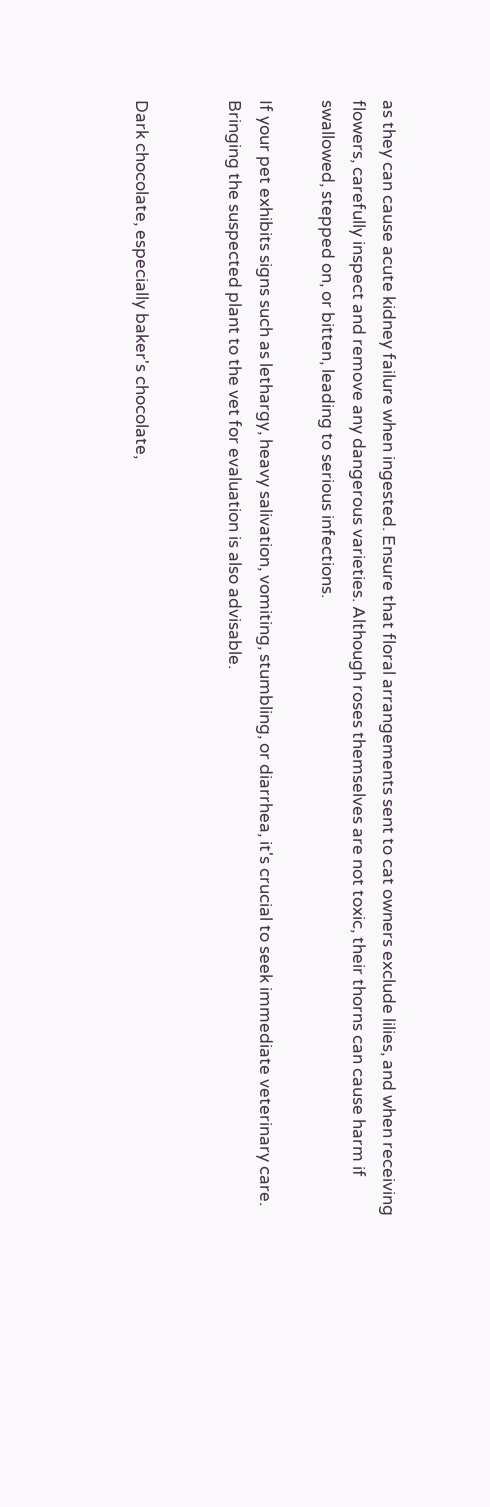as they can cause acute kidney failure when ingested. Ensure that floral arrangements sent to cat owners exclude lilies, and when receiving flowers, carefully inspect and remove any dangerous varieties. Although roses themselves are not toxic, their thorns can cause harm if swallowed, stepped on, or bitten, leading to serious infections.

If your pet exhibits signs such as lethargy, heavy salivation, vomiting, stumbling, or diarrhea, it's crucial to seek immediate veterinary care. Bringing the suspected plant to the vet for evaluation is also advisable.


Dark chocolate, especially baker's chocolate,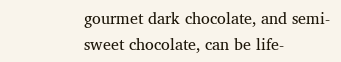gourmet dark chocolate, and semi-sweet chocolate, can be life-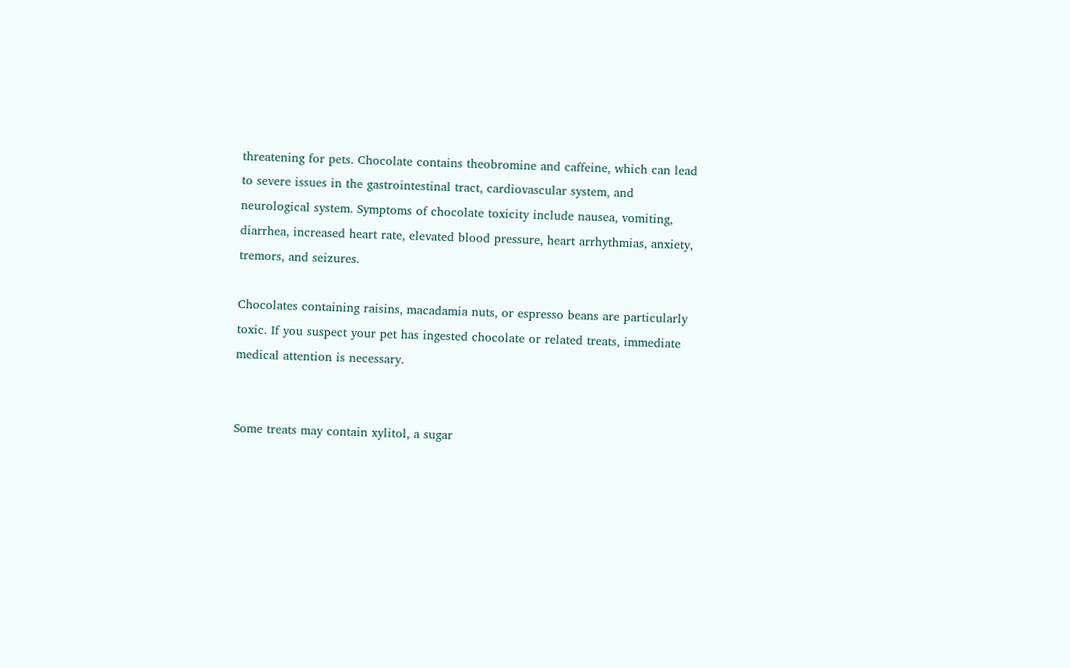threatening for pets. Chocolate contains theobromine and caffeine, which can lead to severe issues in the gastrointestinal tract, cardiovascular system, and neurological system. Symptoms of chocolate toxicity include nausea, vomiting, diarrhea, increased heart rate, elevated blood pressure, heart arrhythmias, anxiety, tremors, and seizures.

Chocolates containing raisins, macadamia nuts, or espresso beans are particularly toxic. If you suspect your pet has ingested chocolate or related treats, immediate medical attention is necessary.


Some treats may contain xylitol, a sugar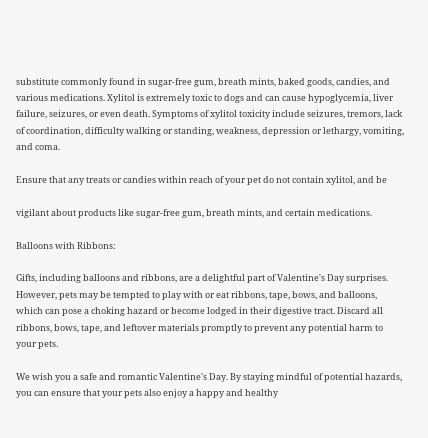substitute commonly found in sugar-free gum, breath mints, baked goods, candies, and various medications. Xylitol is extremely toxic to dogs and can cause hypoglycemia, liver failure, seizures, or even death. Symptoms of xylitol toxicity include seizures, tremors, lack of coordination, difficulty walking or standing, weakness, depression or lethargy, vomiting, and coma.

Ensure that any treats or candies within reach of your pet do not contain xylitol, and be

vigilant about products like sugar-free gum, breath mints, and certain medications.

Balloons with Ribbons:

Gifts, including balloons and ribbons, are a delightful part of Valentine's Day surprises. However, pets may be tempted to play with or eat ribbons, tape, bows, and balloons, which can pose a choking hazard or become lodged in their digestive tract. Discard all ribbons, bows, tape, and leftover materials promptly to prevent any potential harm to your pets.

We wish you a safe and romantic Valentine's Day. By staying mindful of potential hazards, you can ensure that your pets also enjoy a happy and healthy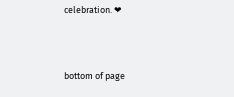celebration. ❤



bottom of page